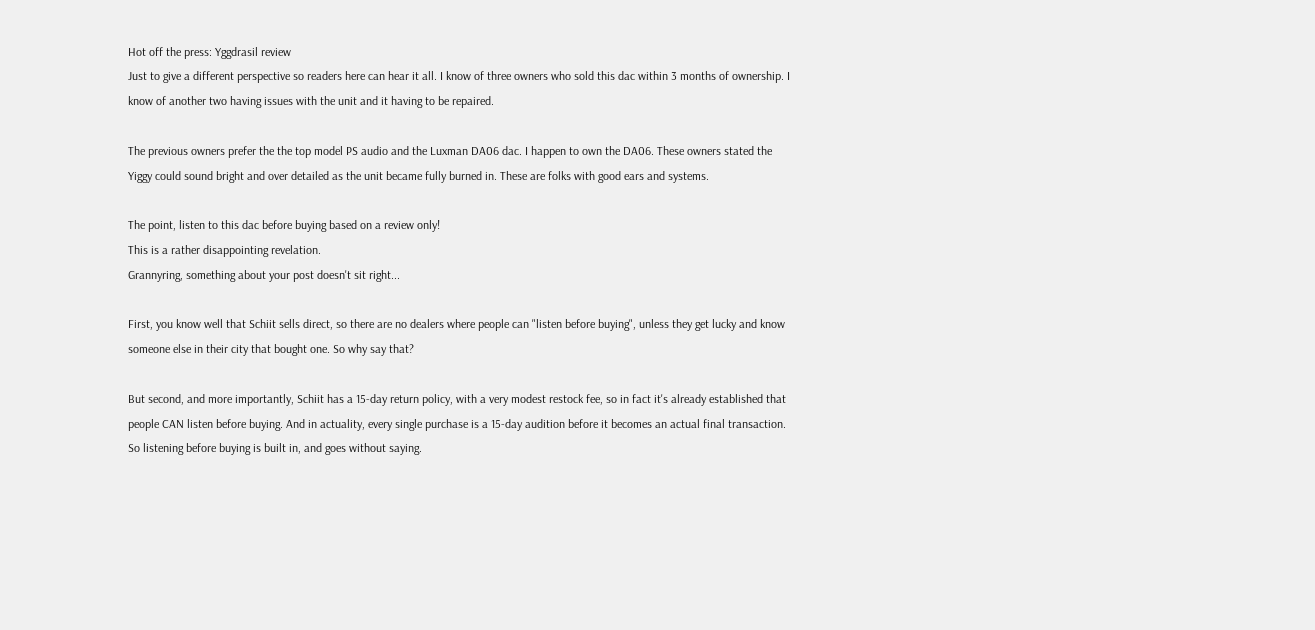Hot off the press: Yggdrasil review
Just to give a different perspective so readers here can hear it all. I know of three owners who sold this dac within 3 months of ownership. I know of another two having issues with the unit and it having to be repaired.

The previous owners prefer the the top model PS audio and the Luxman DA06 dac. I happen to own the DA06. These owners stated the Yiggy could sound bright and over detailed as the unit became fully burned in. These are folks with good ears and systems.

The point, listen to this dac before buying based on a review only!
This is a rather disappointing revelation.
Grannyring, something about your post doesn't sit right...

First, you know well that Schiit sells direct, so there are no dealers where people can "listen before buying", unless they get lucky and know someone else in their city that bought one. So why say that?

But second, and more importantly, Schiit has a 15-day return policy, with a very modest restock fee, so in fact it's already established that people CAN listen before buying. And in actuality, every single purchase is a 15-day audition before it becomes an actual final transaction. So listening before buying is built in, and goes without saying.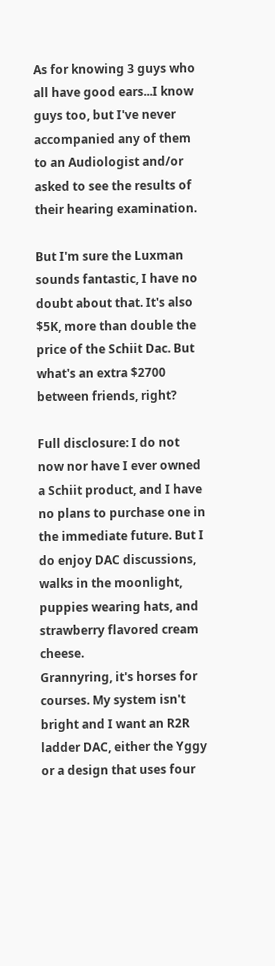As for knowing 3 guys who all have good ears...I know guys too, but I've never accompanied any of them to an Audiologist and/or asked to see the results of their hearing examination.

But I'm sure the Luxman sounds fantastic, I have no doubt about that. It's also $5K, more than double the price of the Schiit Dac. But what's an extra $2700 between friends, right?

Full disclosure: I do not now nor have I ever owned a Schiit product, and I have no plans to purchase one in the immediate future. But I do enjoy DAC discussions, walks in the moonlight, puppies wearing hats, and strawberry flavored cream cheese.
Grannyring, it's horses for courses. My system isn't bright and I want an R2R ladder DAC, either the Yggy or a design that uses four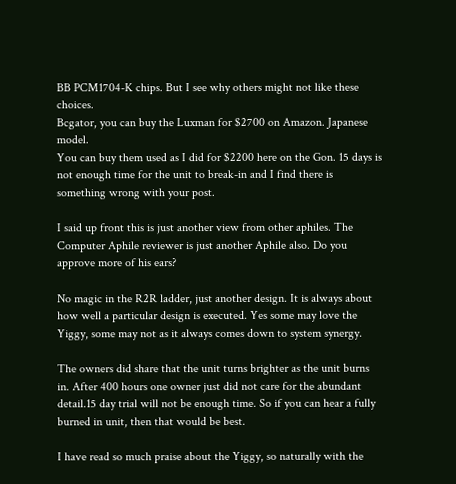BB PCM1704-K chips. But I see why others might not like these choices.
Bcgator, you can buy the Luxman for $2700 on Amazon. Japanese model.
You can buy them used as I did for $2200 here on the Gon. 15 days is not enough time for the unit to break-in and I find there is something wrong with your post.

I said up front this is just another view from other aphiles. The Computer Aphile reviewer is just another Aphile also. Do you approve more of his ears?

No magic in the R2R ladder, just another design. It is always about how well a particular design is executed. Yes some may love the Yiggy, some may not as it always comes down to system synergy.

The owners did share that the unit turns brighter as the unit burns in. After 400 hours one owner just did not care for the abundant detail.15 day trial will not be enough time. So if you can hear a fully burned in unit, then that would be best.

I have read so much praise about the Yiggy, so naturally with the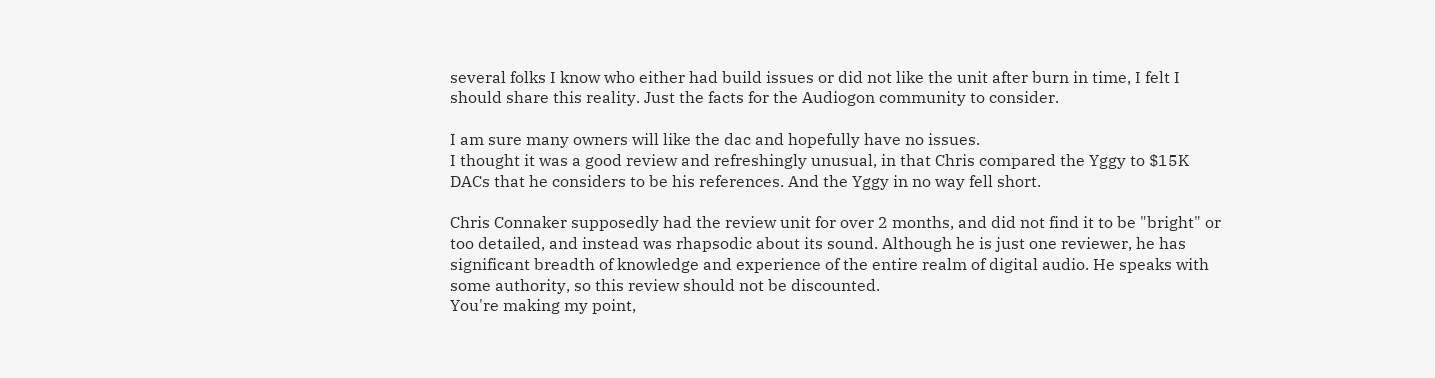several folks I know who either had build issues or did not like the unit after burn in time, I felt I should share this reality. Just the facts for the Audiogon community to consider.

I am sure many owners will like the dac and hopefully have no issues.
I thought it was a good review and refreshingly unusual, in that Chris compared the Yggy to $15K DACs that he considers to be his references. And the Yggy in no way fell short.

Chris Connaker supposedly had the review unit for over 2 months, and did not find it to be "bright" or too detailed, and instead was rhapsodic about its sound. Although he is just one reviewer, he has significant breadth of knowledge and experience of the entire realm of digital audio. He speaks with some authority, so this review should not be discounted.
You're making my point,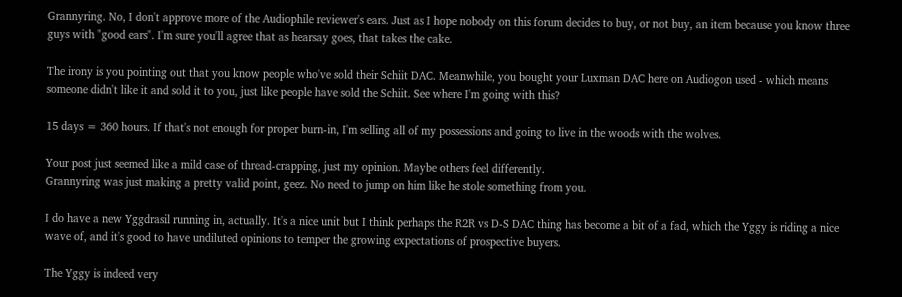Grannyring. No, I don't approve more of the Audiophile reviewer's ears. Just as I hope nobody on this forum decides to buy, or not buy, an item because you know three guys with "good ears". I'm sure you'll agree that as hearsay goes, that takes the cake.

The irony is you pointing out that you know people who've sold their Schiit DAC. Meanwhile, you bought your Luxman DAC here on Audiogon used - which means someone didn't like it and sold it to you, just like people have sold the Schiit. See where I'm going with this?

15 days = 360 hours. If that's not enough for proper burn-in, I'm selling all of my possessions and going to live in the woods with the wolves.

Your post just seemed like a mild case of thread-crapping, just my opinion. Maybe others feel differently.
Grannyring was just making a pretty valid point, geez. No need to jump on him like he stole something from you.

I do have a new Yggdrasil running in, actually. It's a nice unit but I think perhaps the R2R vs D-S DAC thing has become a bit of a fad, which the Yggy is riding a nice wave of, and it's good to have undiluted opinions to temper the growing expectations of prospective buyers.

The Yggy is indeed very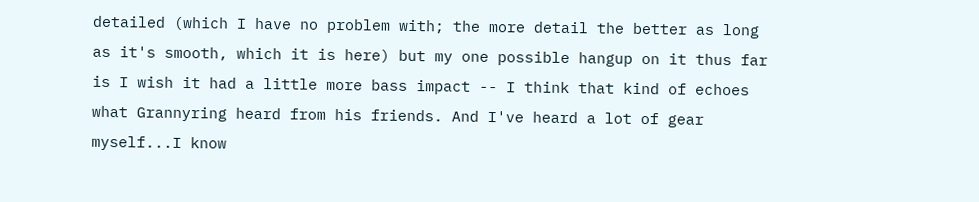detailed (which I have no problem with; the more detail the better as long as it's smooth, which it is here) but my one possible hangup on it thus far is I wish it had a little more bass impact -- I think that kind of echoes what Grannyring heard from his friends. And I've heard a lot of gear myself...I know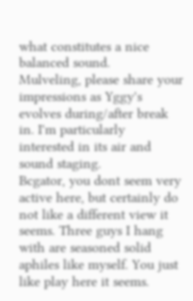what constitutes a nice balanced sound.
Mulveling, please share your impressions as Yggy's evolves during/after break in. I'm particularly interested in its air and sound staging.
Bcgator, you dont seem very active here, but certainly do not like a different view it seems. Three guys I hang with are seasoned solid aphiles like myself. You just like play here it seems.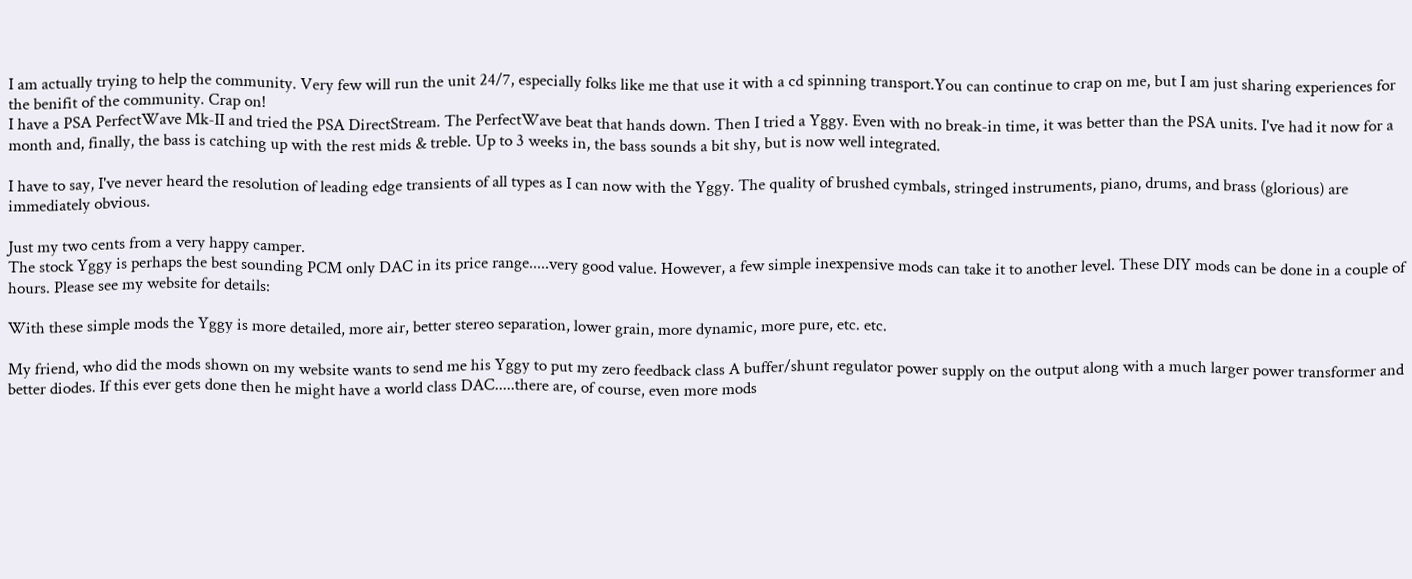I am actually trying to help the community. Very few will run the unit 24/7, especially folks like me that use it with a cd spinning transport.You can continue to crap on me, but I am just sharing experiences for the benifit of the community. Crap on!
I have a PSA PerfectWave Mk-II and tried the PSA DirectStream. The PerfectWave beat that hands down. Then I tried a Yggy. Even with no break-in time, it was better than the PSA units. I've had it now for a month and, finally, the bass is catching up with the rest mids & treble. Up to 3 weeks in, the bass sounds a bit shy, but is now well integrated.

I have to say, I've never heard the resolution of leading edge transients of all types as I can now with the Yggy. The quality of brushed cymbals, stringed instruments, piano, drums, and brass (glorious) are immediately obvious.

Just my two cents from a very happy camper.
The stock Yggy is perhaps the best sounding PCM only DAC in its price range.....very good value. However, a few simple inexpensive mods can take it to another level. These DIY mods can be done in a couple of hours. Please see my website for details:

With these simple mods the Yggy is more detailed, more air, better stereo separation, lower grain, more dynamic, more pure, etc. etc.

My friend, who did the mods shown on my website wants to send me his Yggy to put my zero feedback class A buffer/shunt regulator power supply on the output along with a much larger power transformer and better diodes. If this ever gets done then he might have a world class DAC.....there are, of course, even more mods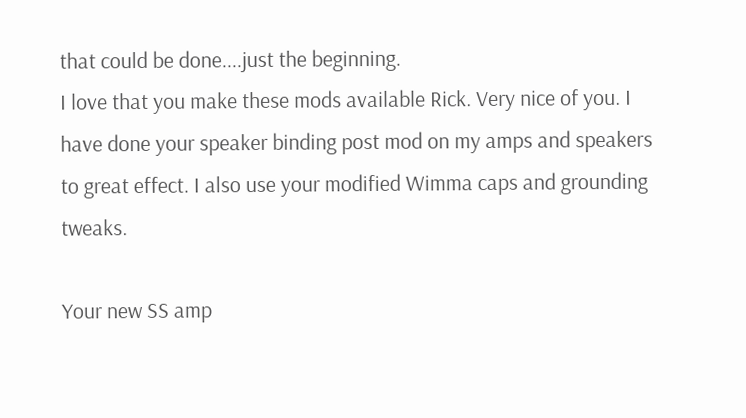that could be done....just the beginning.
I love that you make these mods available Rick. Very nice of you. I have done your speaker binding post mod on my amps and speakers to great effect. I also use your modified Wimma caps and grounding tweaks.

Your new SS amp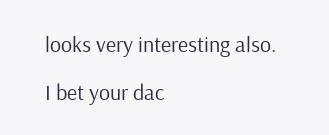looks very interesting also.

I bet your dac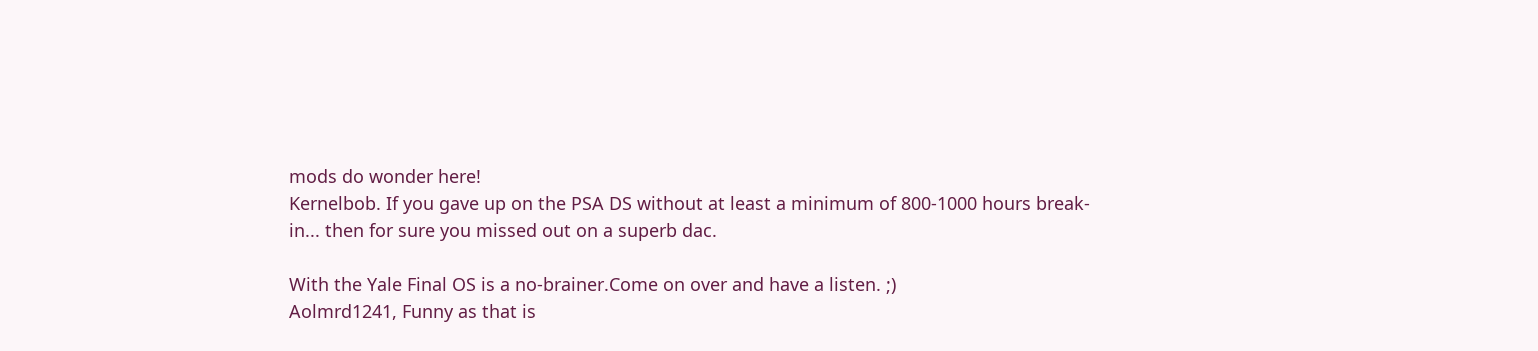mods do wonder here!
Kernelbob. If you gave up on the PSA DS without at least a minimum of 800-1000 hours break-in... then for sure you missed out on a superb dac.

With the Yale Final OS is a no-brainer.Come on over and have a listen. ;)
Aolmrd1241, Funny as that is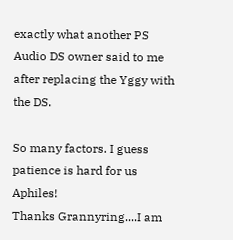exactly what another PS Audio DS owner said to me after replacing the Yggy with the DS.

So many factors. I guess patience is hard for us Aphiles!
Thanks Grannyring....I am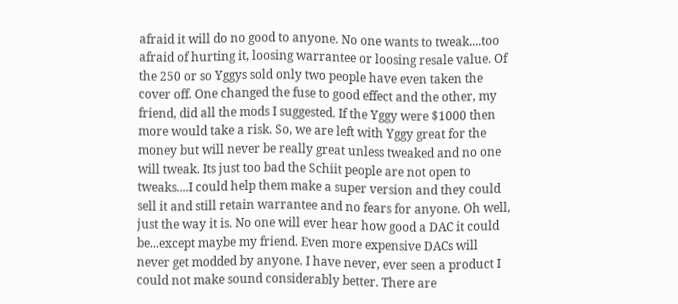afraid it will do no good to anyone. No one wants to tweak....too afraid of hurting it, loosing warrantee or loosing resale value. Of the 250 or so Yggys sold only two people have even taken the cover off. One changed the fuse to good effect and the other, my friend, did all the mods I suggested. If the Yggy were $1000 then more would take a risk. So, we are left with Yggy great for the money but will never be really great unless tweaked and no one will tweak. Its just too bad the Schiit people are not open to tweaks....I could help them make a super version and they could sell it and still retain warrantee and no fears for anyone. Oh well, just the way it is. No one will ever hear how good a DAC it could be...except maybe my friend. Even more expensive DACs will never get modded by anyone. I have never, ever seen a product I could not make sound considerably better. There are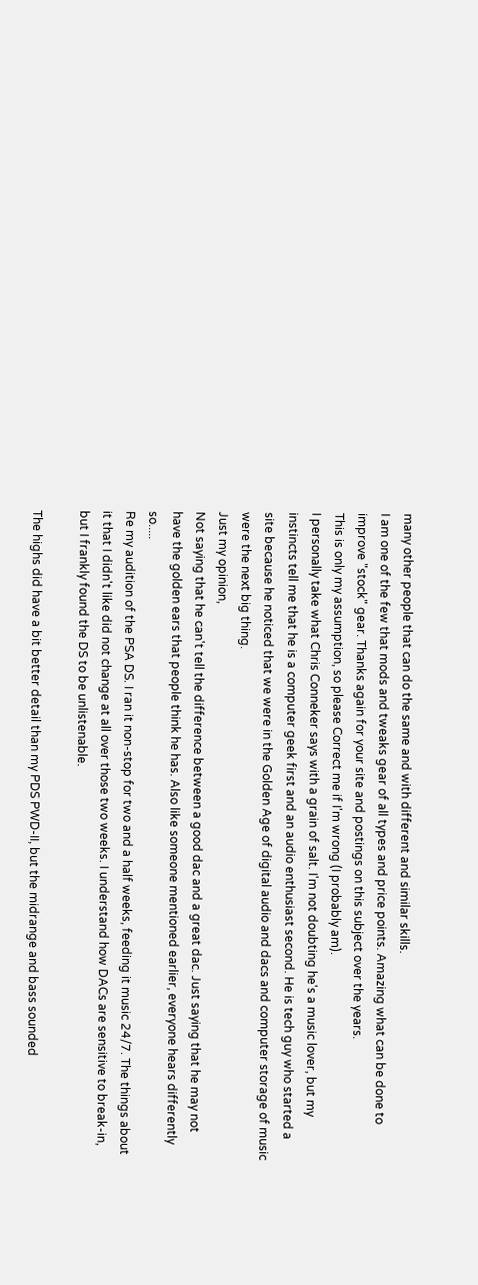many other people that can do the same and with different and similar skills.
I am one of the few that mods and tweaks gear of all types and price points. Amazing what can be done to improve "stock" gear. Thanks again for your site and postings on this subject over the years.
This is only my assumption, so please Correct me if I'm wrong (I probably am).
I personally take what Chris Conneker says with a grain of salt. I'm not doubting he's a music lover, but my instincts tell me that he is a computer geek first and an audio enthusiast second. He is tech guy who started a site because he noticed that we were in the Golden Age of digital audio and dacs and computer storage of music were the next big thing.
Just my opinion,
Not saying that he can't tell the difference between a good dac and a great dac. Just saying that he may not have the golden ears that people think he has. Also like someone mentioned earlier, everyone hears differently so.....
Re my audition of the PSA DS. I ran it non-stop for two and a half weeks, feeding it music 24/7. The things about it that I didn't like did not change at all over those two weeks. I understand how DACs are sensitive to break-in, but I frankly found the DS to be unlistenable.

The highs did have a bit better detail than my PDS PWD-II, but the midrange and bass sounded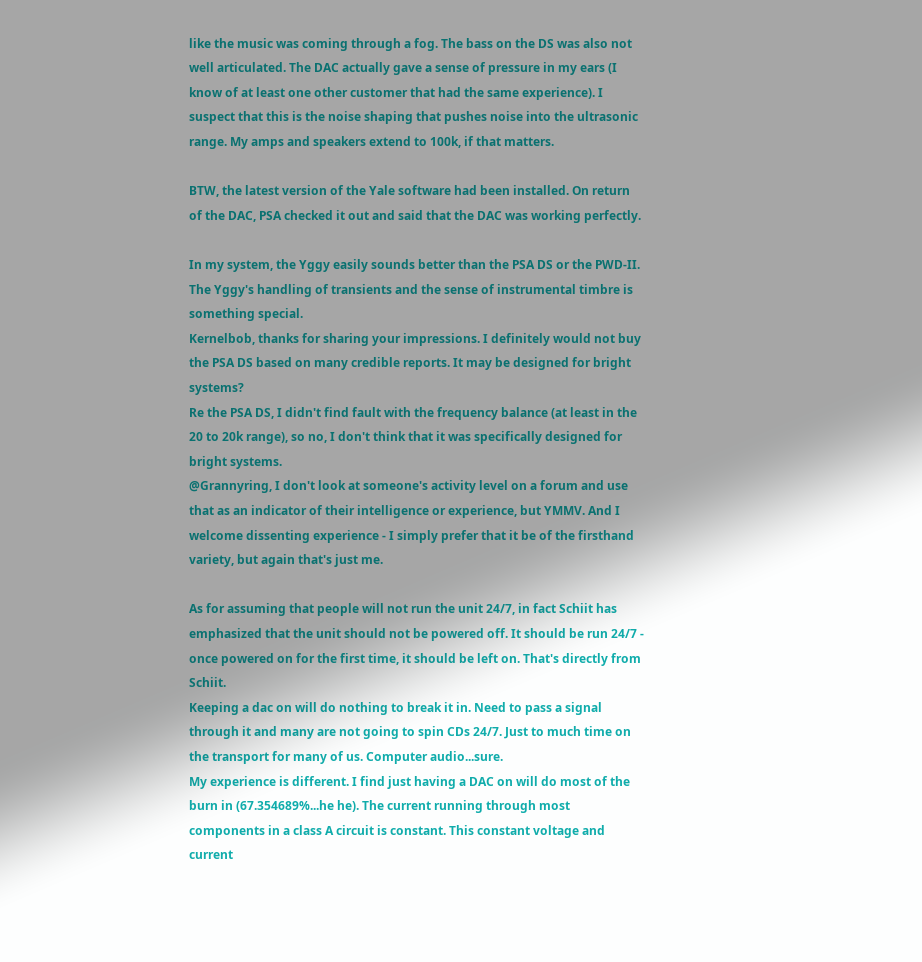like the music was coming through a fog. The bass on the DS was also not well articulated. The DAC actually gave a sense of pressure in my ears (I know of at least one other customer that had the same experience). I suspect that this is the noise shaping that pushes noise into the ultrasonic range. My amps and speakers extend to 100k, if that matters.

BTW, the latest version of the Yale software had been installed. On return of the DAC, PSA checked it out and said that the DAC was working perfectly.

In my system, the Yggy easily sounds better than the PSA DS or the PWD-II. The Yggy's handling of transients and the sense of instrumental timbre is something special.
Kernelbob, thanks for sharing your impressions. I definitely would not buy the PSA DS based on many credible reports. It may be designed for bright systems?
Re the PSA DS, I didn't find fault with the frequency balance (at least in the 20 to 20k range), so no, I don't think that it was specifically designed for bright systems.
@Grannyring, I don't look at someone's activity level on a forum and use that as an indicator of their intelligence or experience, but YMMV. And I welcome dissenting experience - I simply prefer that it be of the firsthand variety, but again that's just me.

As for assuming that people will not run the unit 24/7, in fact Schiit has emphasized that the unit should not be powered off. It should be run 24/7 - once powered on for the first time, it should be left on. That's directly from Schiit.
Keeping a dac on will do nothing to break it in. Need to pass a signal through it and many are not going to spin CDs 24/7. Just to much time on the transport for many of us. Computer audio...sure.
My experience is different. I find just having a DAC on will do most of the burn in (67.354689%...he he). The current running through most components in a class A circuit is constant. This constant voltage and current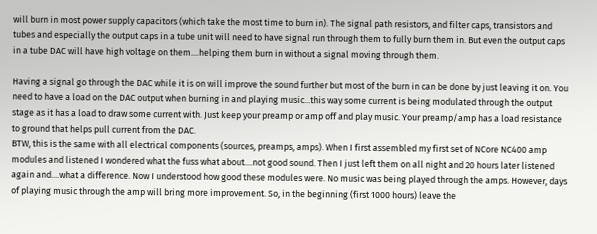will burn in most power supply capacitors (which take the most time to burn in). The signal path resistors, and filter caps, transistors and tubes and especially the output caps in a tube unit will need to have signal run through them to fully burn them in. But even the output caps in a tube DAC will have high voltage on them....helping them burn in without a signal moving through them.

Having a signal go through the DAC while it is on will improve the sound further but most of the burn in can be done by just leaving it on. You need to have a load on the DAC output when burning in and playing music...this way some current is being modulated through the output stage as it has a load to draw some current with. Just keep your preamp or amp off and play music. Your preamp/amp has a load resistance to ground that helps pull current from the DAC.
BTW, this is the same with all electrical components (sources, preamps, amps). When I first assembled my first set of NCore NC400 amp modules and listened I wondered what the fuss what about....not good sound. Then I just left them on all night and 20 hours later listened again and....what a difference. Now I understood how good these modules were. No music was being played through the amps. However, days of playing music through the amp will bring more improvement. So, in the beginning (first 1000 hours) leave the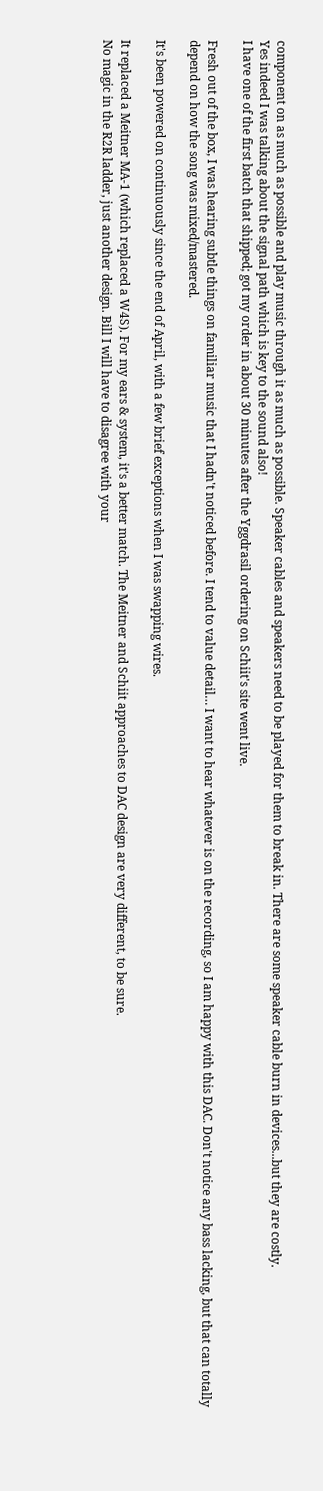component on as much as possible and play music through it as much as possible. Speaker cables and speakers need to be played for them to break in. There are some speaker cable burn in devices...but they are costly.
Yes indeed I was talking about the signal path which is key to the sound also!
I have one of the first batch that shipped; got my order in about 30 minutes after the Yggdrasil ordering on Schiit's site went live.

Fresh out of the box, I was hearing subtle things on familiar music that I hadn't noticed before. I tend to value detail… I want to hear whatever is on the recording, so I am happy with this DAC. Don't notice any bass lacking, but that can totally depend on how the song was mixed/mastered.

It's been powered on continuously since the end of April, with a few brief exceptions when I was swapping wires.

It replaced a Meitner MA-1 (which replaced a W4S). For my ears & system, it's a better match. The Meitner and Schiit approaches to DAC design are very different, to be sure.
No magic in the R2R ladder, just another design. Bill I will have to disagree with your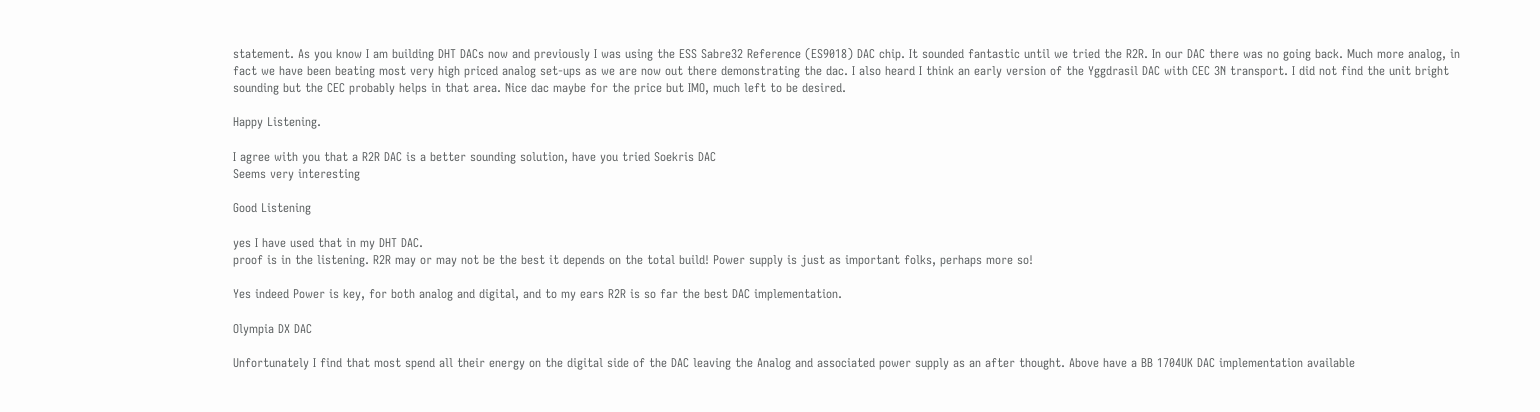statement. As you know I am building DHT DACs now and previously I was using the ESS Sabre32 Reference (ES9018) DAC chip. It sounded fantastic until we tried the R2R. In our DAC there was no going back. Much more analog, in fact we have been beating most very high priced analog set-ups as we are now out there demonstrating the dac. I also heard I think an early version of the Yggdrasil DAC with CEC 3N transport. I did not find the unit bright sounding but the CEC probably helps in that area. Nice dac maybe for the price but IMO, much left to be desired.

Happy Listening.

I agree with you that a R2R DAC is a better sounding solution, have you tried Soekris DAC
Seems very interesting

Good Listening

yes I have used that in my DHT DAC.
proof is in the listening. R2R may or may not be the best it depends on the total build! Power supply is just as important folks, perhaps more so!

Yes indeed Power is key, for both analog and digital, and to my ears R2R is so far the best DAC implementation.

Olympia DX DAC

Unfortunately I find that most spend all their energy on the digital side of the DAC leaving the Analog and associated power supply as an after thought. Above have a BB 1704UK DAC implementation available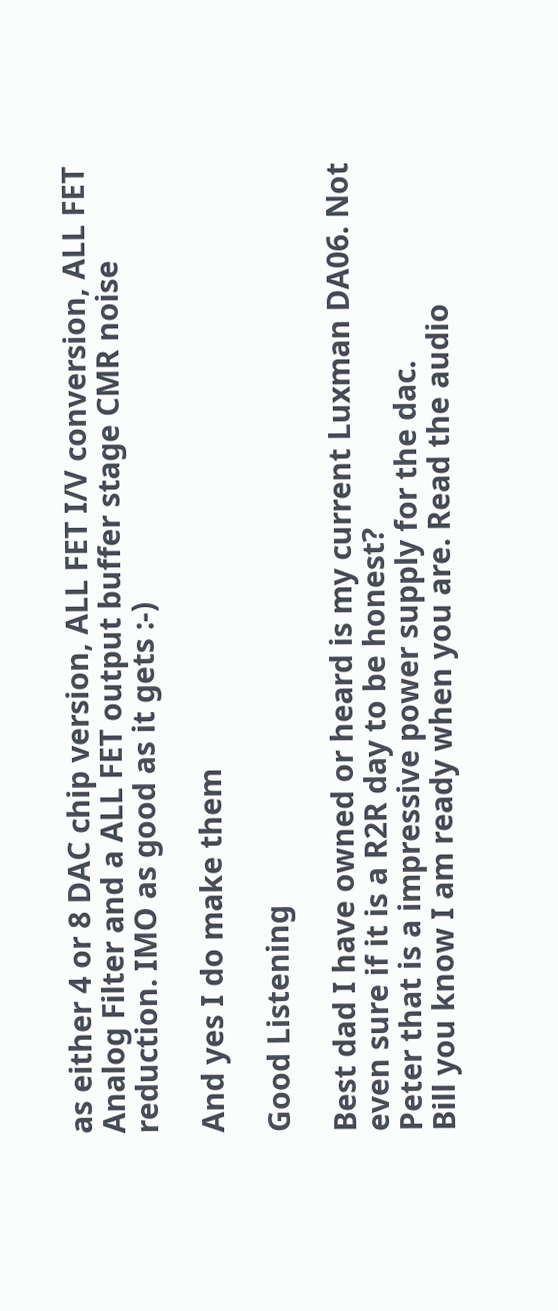as either 4 or 8 DAC chip version, ALL FET I/V conversion, ALL FET Analog Filter and a ALL FET output buffer stage CMR noise reduction. IMO as good as it gets :-)

And yes I do make them

Good Listening

Best dad I have owned or heard is my current Luxman DA06. Not even sure if it is a R2R day to be honest?
Peter that is a impressive power supply for the dac.
Bill you know I am ready when you are. Read the audio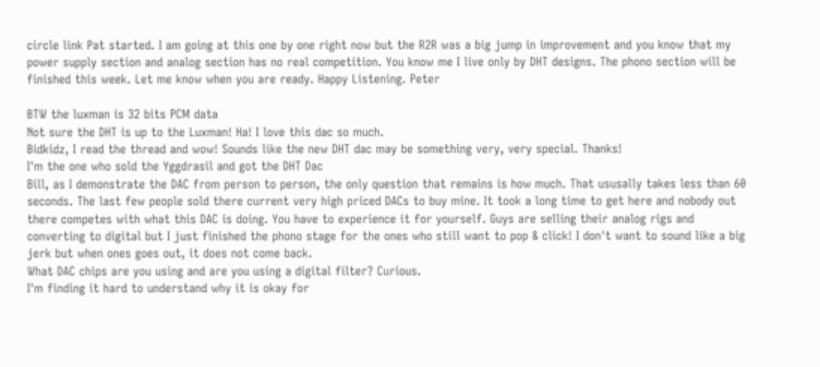circle link Pat started. I am going at this one by one right now but the R2R was a big jump in improvement and you know that my power supply section and analog section has no real competition. You know me I live only by DHT designs. The phono section will be finished this week. Let me know when you are ready. Happy Listening. Peter

BTW the luxman is 32 bits PCM data
Not sure the DHT is up to the Luxman! Ha! I love this dac so much.
Bidkidz, I read the thread and wow! Sounds like the new DHT dac may be something very, very special. Thanks!
I'm the one who sold the Yggdrasil and got the DHT Dac
Bill, as I demonstrate the DAC from person to person, the only question that remains is how much. That ususally takes less than 60 seconds. The last few people sold there current very high priced DACs to buy mine. It took a long time to get here and nobody out there competes with what this DAC is doing. You have to experience it for yourself. Guys are selling their analog rigs and converting to digital but I just finished the phono stage for the ones who still want to pop & click! I don't want to sound like a big jerk but when ones goes out, it does not come back.
What DAC chips are you using and are you using a digital filter? Curious.
I'm finding it hard to understand why it is okay for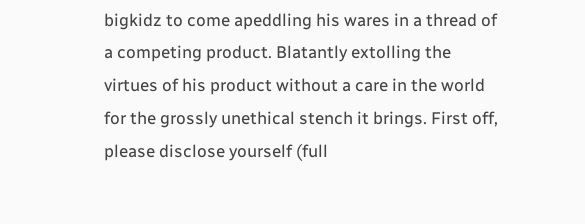bigkidz to come apeddling his wares in a thread of a competing product. Blatantly extolling the virtues of his product without a care in the world for the grossly unethical stench it brings. First off, please disclose yourself (full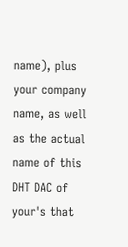name), plus your company name, as well as the actual name of this DHT DAC of your's that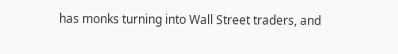has monks turning into Wall Street traders, and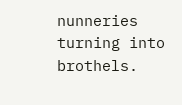nunneries turning into brothels.